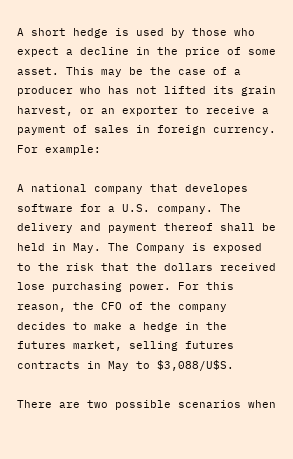A short hedge is used by those who expect a decline in the price of some asset. This may be the case of a producer who has not lifted its grain harvest, or an exporter to receive a payment of sales in foreign currency. For example:

A national company that developes software for a U.S. company. The delivery and payment thereof shall be held in May. The Company is exposed to the risk that the dollars received lose purchasing power. For this reason, the CFO of the company decides to make a hedge in the futures market, selling futures contracts in May to $3,088/U$S.

There are two possible scenarios when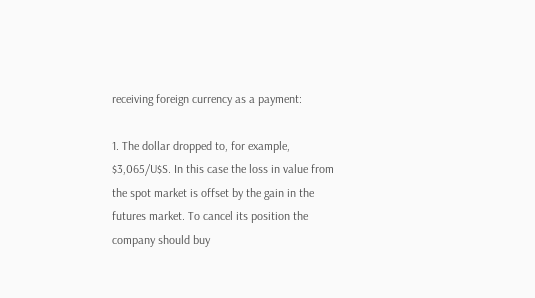receiving foreign currency as a payment:

1. The dollar dropped to, for example, $3,065/U$S. In this case the loss in value from the spot market is offset by the gain in the futures market. To cancel its position the company should buy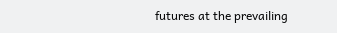futures at the prevailing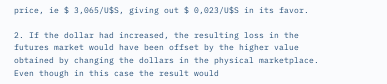price, ie $ 3,065/U$S, giving out $ 0,023/U$S in its favor.

2. If the dollar had increased, the resulting loss in the futures market would have been offset by the higher value obtained by changing the dollars in the physical marketplace. Even though in this case the result would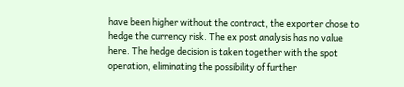have been higher without the contract, the exporter chose to hedge the currency risk. The ex post analysis has no value here. The hedge decision is taken together with the spot operation, eliminating the possibility of further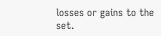losses or gains to the set.